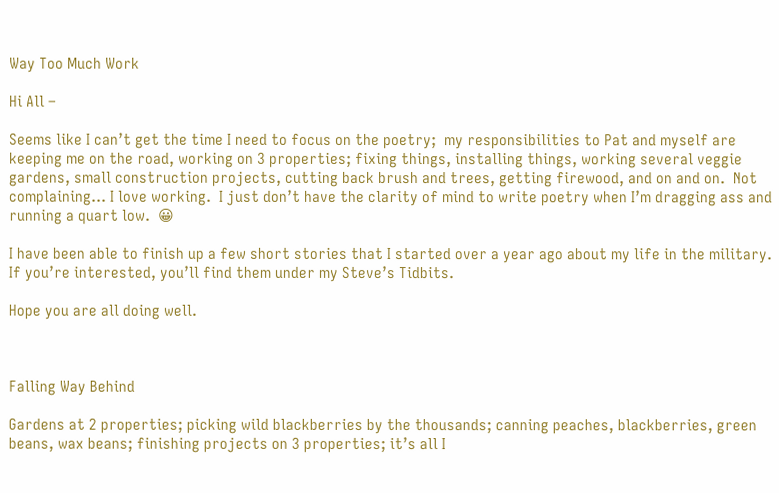Way Too Much Work

Hi All –

Seems like I can’t get the time I need to focus on the poetry;  my responsibilities to Pat and myself are keeping me on the road, working on 3 properties; fixing things, installing things, working several veggie gardens, small construction projects, cutting back brush and trees, getting firewood, and on and on.  Not complaining… I love working.  I just don’t have the clarity of mind to write poetry when I’m dragging ass and running a quart low.  😀

I have been able to finish up a few short stories that I started over a year ago about my life in the military.  If you’re interested, you’ll find them under my Steve’s Tidbits.

Hope you are all doing well.



Falling Way Behind

Gardens at 2 properties; picking wild blackberries by the thousands; canning peaches, blackberries, green beans, wax beans; finishing projects on 3 properties; it’s all I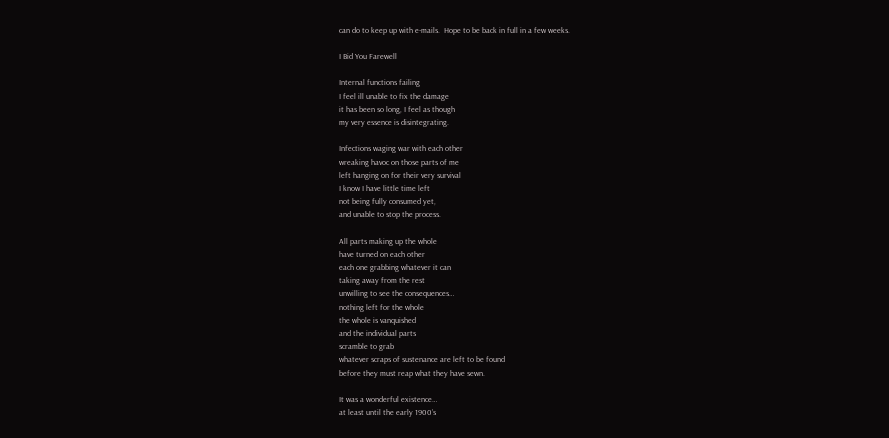can do to keep up with e-mails.  Hope to be back in full in a few weeks.

I Bid You Farewell

Internal functions failing
I feel ill unable to fix the damage
it has been so long, I feel as though
my very essence is disintegrating.

Infections waging war with each other
wreaking havoc on those parts of me
left hanging on for their very survival
I know I have little time left
not being fully consumed yet,
and unable to stop the process.

All parts making up the whole
have turned on each other
each one grabbing whatever it can
taking away from the rest
unwilling to see the consequences…
nothing left for the whole
the whole is vanquished
and the individual parts
scramble to grab
whatever scraps of sustenance are left to be found
before they must reap what they have sewn.

It was a wonderful existence…
at least until the early 1900’s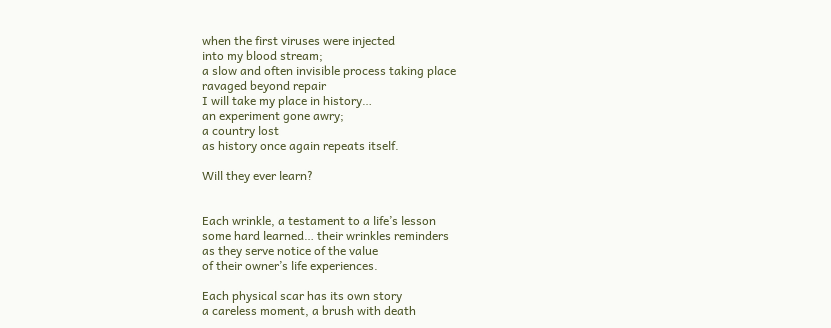when the first viruses were injected
into my blood stream;
a slow and often invisible process taking place
ravaged beyond repair
I will take my place in history…
an experiment gone awry;
a country lost
as history once again repeats itself.

Will they ever learn?


Each wrinkle, a testament to a life’s lesson
some hard learned… their wrinkles reminders
as they serve notice of the value
of their owner’s life experiences.

Each physical scar has its own story
a careless moment, a brush with death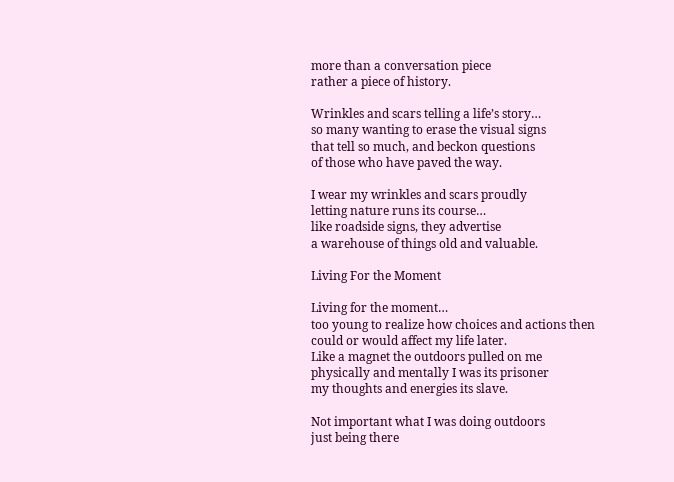more than a conversation piece
rather a piece of history.

Wrinkles and scars telling a life’s story…
so many wanting to erase the visual signs
that tell so much, and beckon questions
of those who have paved the way.

I wear my wrinkles and scars proudly
letting nature runs its course…
like roadside signs, they advertise
a warehouse of things old and valuable.

Living For the Moment

Living for the moment…
too young to realize how choices and actions then
could or would affect my life later.
Like a magnet the outdoors pulled on me
physically and mentally I was its prisoner
my thoughts and energies its slave.

Not important what I was doing outdoors
just being there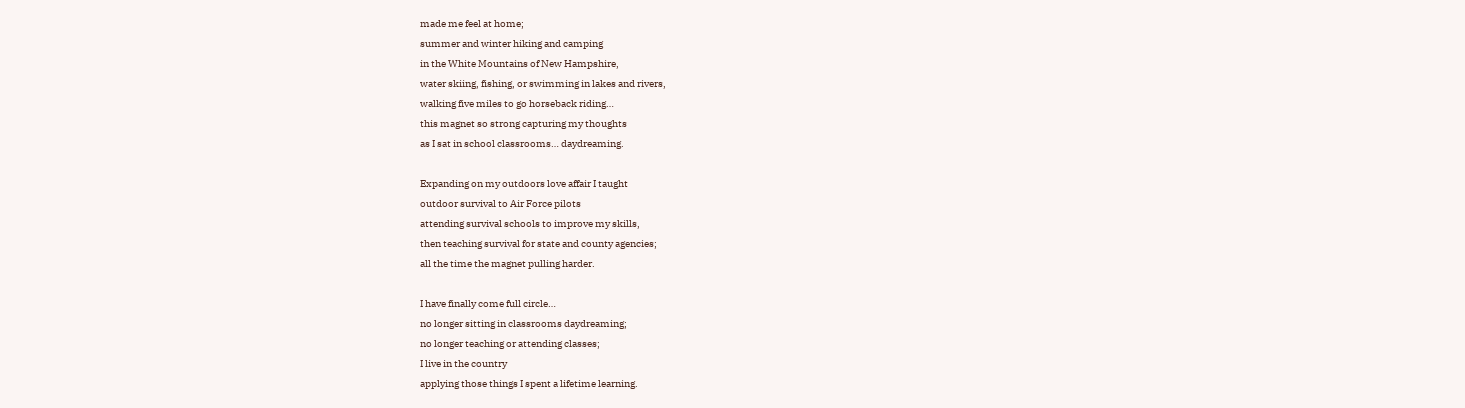made me feel at home;
summer and winter hiking and camping
in the White Mountains of New Hampshire,
water skiing, fishing, or swimming in lakes and rivers,
walking five miles to go horseback riding…
this magnet so strong capturing my thoughts
as I sat in school classrooms… daydreaming.

Expanding on my outdoors love affair I taught
outdoor survival to Air Force pilots
attending survival schools to improve my skills,
then teaching survival for state and county agencies;
all the time the magnet pulling harder.

I have finally come full circle…
no longer sitting in classrooms daydreaming;
no longer teaching or attending classes;
I live in the country
applying those things I spent a lifetime learning.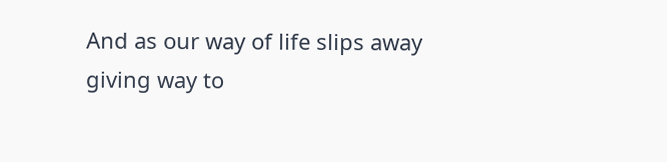And as our way of life slips away
giving way to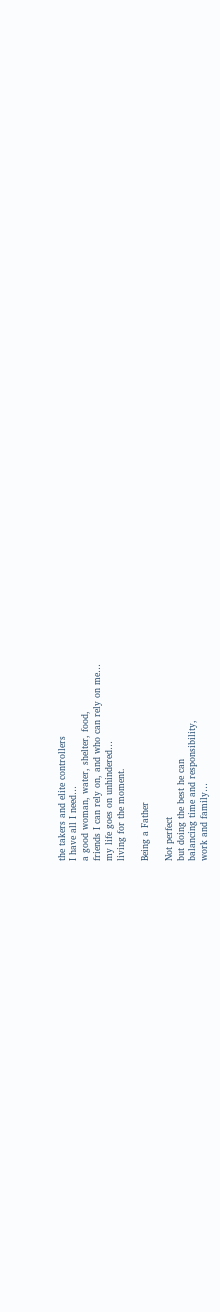the takers and elite controllers
I have all I need…
a good woman, water, shelter, food,
friends I can rely on, and who can rely on me…
my life goes on unhindered…
living for the moment.

Being a Father

Not perfect
but doing the best he can
balancing time and responsibility,
work and family…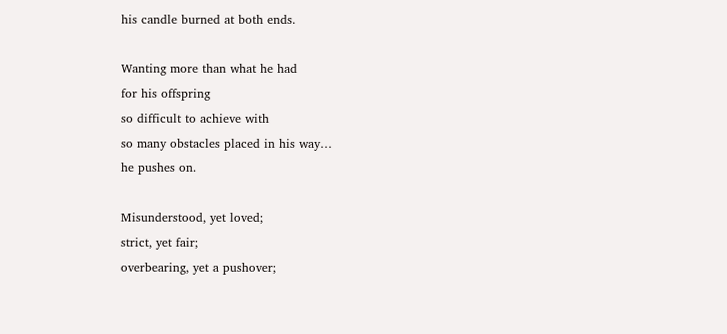his candle burned at both ends.

Wanting more than what he had
for his offspring
so difficult to achieve with
so many obstacles placed in his way…
he pushes on.

Misunderstood, yet loved;
strict, yet fair;
overbearing, yet a pushover;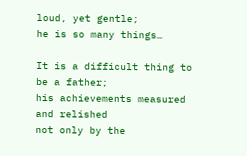loud, yet gentle;
he is so many things…

It is a difficult thing to be a father;
his achievements measured and relished
not only by the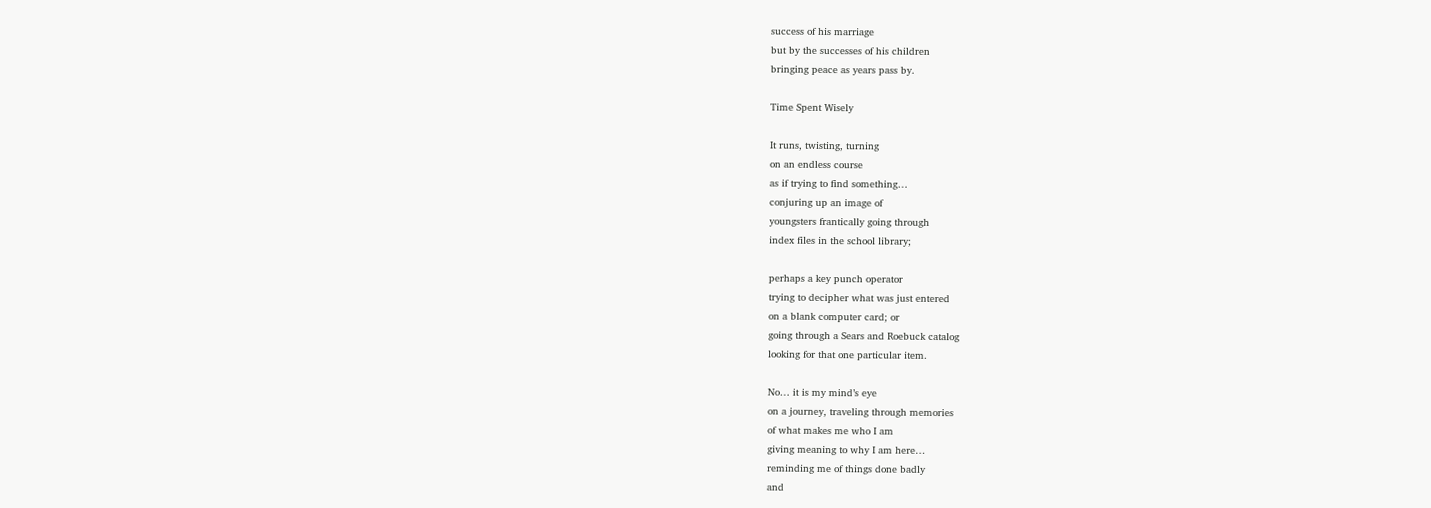success of his marriage
but by the successes of his children
bringing peace as years pass by.

Time Spent Wisely

It runs, twisting, turning
on an endless course
as if trying to find something…
conjuring up an image of
youngsters frantically going through
index files in the school library;

perhaps a key punch operator
trying to decipher what was just entered
on a blank computer card; or
going through a Sears and Roebuck catalog
looking for that one particular item.

No… it is my mind’s eye
on a journey, traveling through memories
of what makes me who I am
giving meaning to why I am here…
reminding me of things done badly
and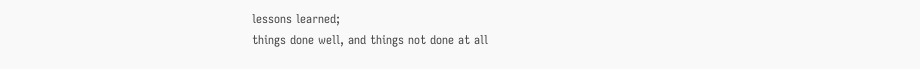lessons learned;
things done well, and things not done at all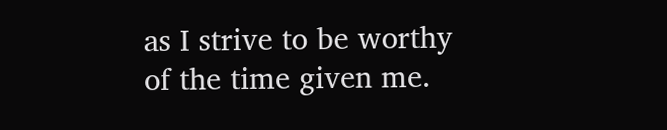as I strive to be worthy
of the time given me.